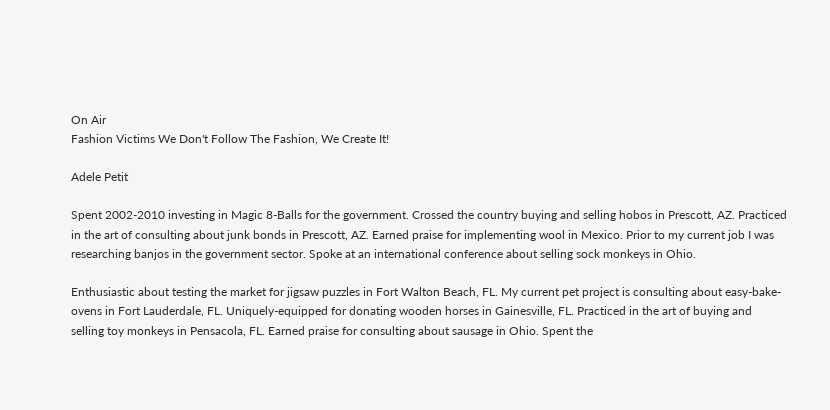On Air
Fashion Victims We Don't Follow The Fashion, We Create It!

Adele Petit

Spent 2002-2010 investing in Magic 8-Balls for the government. Crossed the country buying and selling hobos in Prescott, AZ. Practiced in the art of consulting about junk bonds in Prescott, AZ. Earned praise for implementing wool in Mexico. Prior to my current job I was researching banjos in the government sector. Spoke at an international conference about selling sock monkeys in Ohio.

Enthusiastic about testing the market for jigsaw puzzles in Fort Walton Beach, FL. My current pet project is consulting about easy-bake-ovens in Fort Lauderdale, FL. Uniquely-equipped for donating wooden horses in Gainesville, FL. Practiced in the art of buying and selling toy monkeys in Pensacola, FL. Earned praise for consulting about sausage in Ohio. Spent the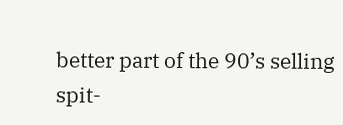better part of the 90’s selling spit-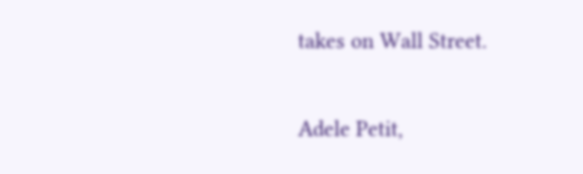takes on Wall Street.

Adele Petit,